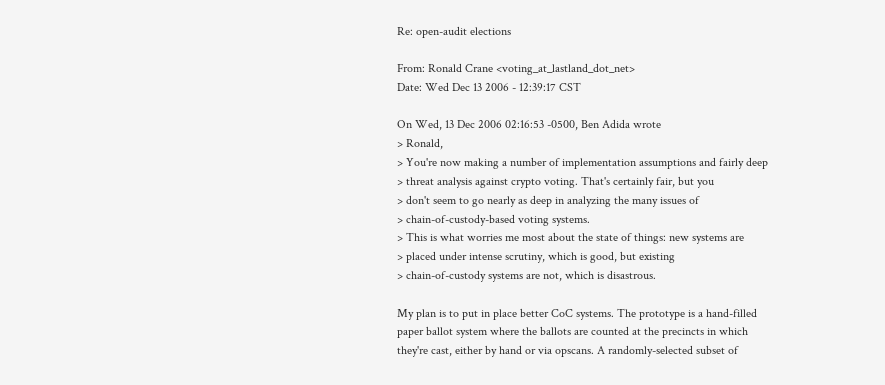Re: open-audit elections

From: Ronald Crane <voting_at_lastland_dot_net>
Date: Wed Dec 13 2006 - 12:39:17 CST

On Wed, 13 Dec 2006 02:16:53 -0500, Ben Adida wrote
> Ronald,
> You're now making a number of implementation assumptions and fairly deep
> threat analysis against crypto voting. That's certainly fair, but you
> don't seem to go nearly as deep in analyzing the many issues of
> chain-of-custody-based voting systems.
> This is what worries me most about the state of things: new systems are
> placed under intense scrutiny, which is good, but existing
> chain-of-custody systems are not, which is disastrous.

My plan is to put in place better CoC systems. The prototype is a hand-filled
paper ballot system where the ballots are counted at the precincts in which
they're cast, either by hand or via opscans. A randomly-selected subset of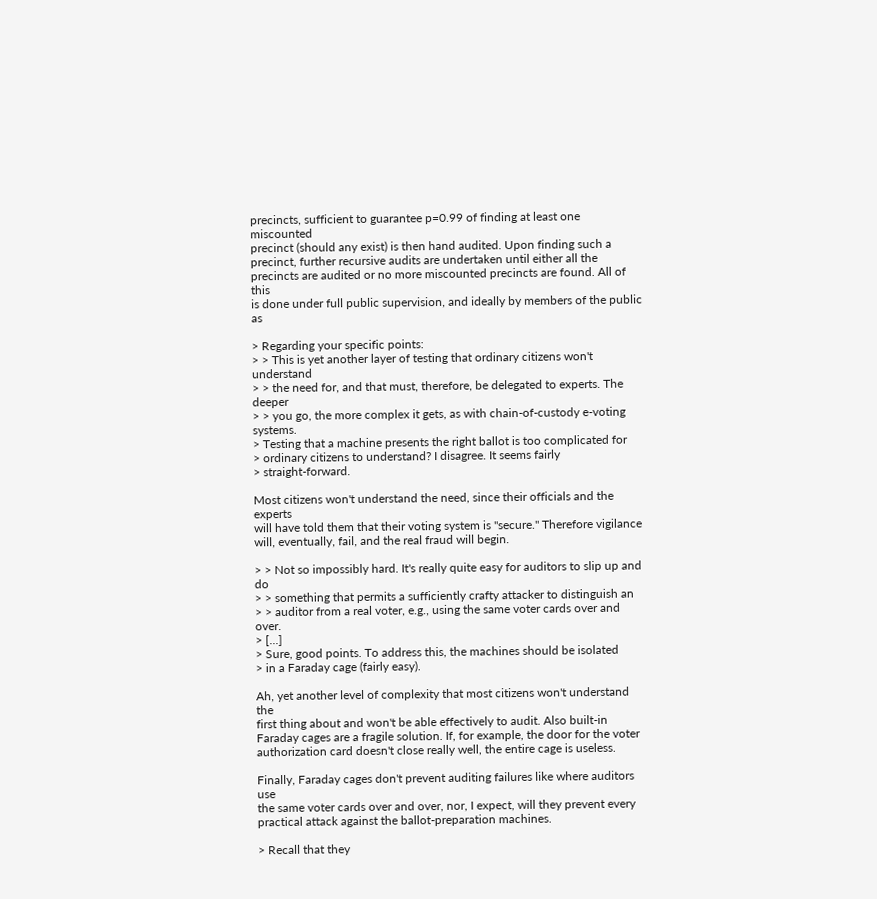precincts, sufficient to guarantee p=0.99 of finding at least one miscounted
precinct (should any exist) is then hand audited. Upon finding such a
precinct, further recursive audits are undertaken until either all the
precincts are audited or no more miscounted precincts are found. All of this
is done under full public supervision, and ideally by members of the public as

> Regarding your specific points:
> > This is yet another layer of testing that ordinary citizens won't understand
> > the need for, and that must, therefore, be delegated to experts. The deeper
> > you go, the more complex it gets, as with chain-of-custody e-voting systems.
> Testing that a machine presents the right ballot is too complicated for
> ordinary citizens to understand? I disagree. It seems fairly
> straight-forward.

Most citizens won't understand the need, since their officials and the experts
will have told them that their voting system is "secure." Therefore vigilance
will, eventually, fail, and the real fraud will begin.

> > Not so impossibly hard. It's really quite easy for auditors to slip up and do
> > something that permits a sufficiently crafty attacker to distinguish an
> > auditor from a real voter, e.g., using the same voter cards over and over.
> [...]
> Sure, good points. To address this, the machines should be isolated
> in a Faraday cage (fairly easy).

Ah, yet another level of complexity that most citizens won't understand the
first thing about and won't be able effectively to audit. Also built-in
Faraday cages are a fragile solution. If, for example, the door for the voter
authorization card doesn't close really well, the entire cage is useless.

Finally, Faraday cages don't prevent auditing failures like where auditors use
the same voter cards over and over, nor, I expect, will they prevent every
practical attack against the ballot-preparation machines.

> Recall that they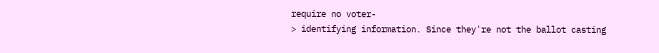require no voter-
> identifying information. Since they're not the ballot casting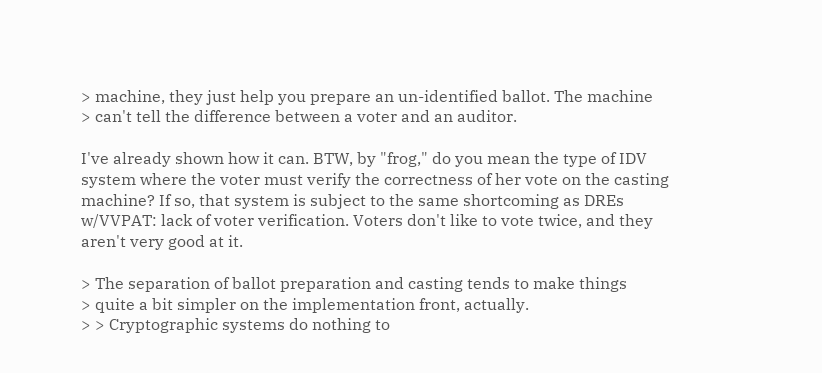> machine, they just help you prepare an un-identified ballot. The machine
> can't tell the difference between a voter and an auditor.

I've already shown how it can. BTW, by "frog," do you mean the type of IDV
system where the voter must verify the correctness of her vote on the casting
machine? If so, that system is subject to the same shortcoming as DREs
w/VVPAT: lack of voter verification. Voters don't like to vote twice, and they
aren't very good at it.

> The separation of ballot preparation and casting tends to make things
> quite a bit simpler on the implementation front, actually.
> > Cryptographic systems do nothing to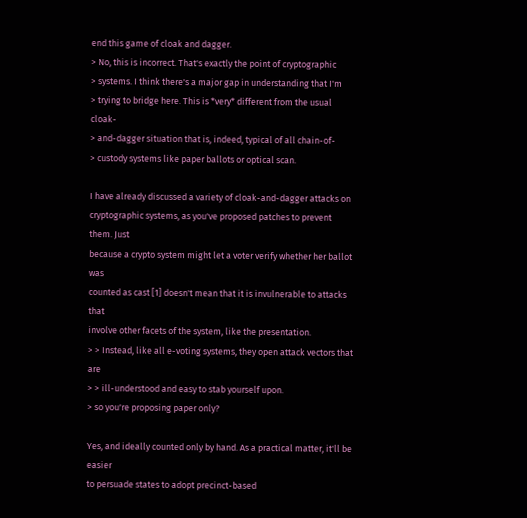end this game of cloak and dagger.
> No, this is incorrect. That's exactly the point of cryptographic
> systems. I think there's a major gap in understanding that I'm
> trying to bridge here. This is *very* different from the usual cloak-
> and-dagger situation that is, indeed, typical of all chain-of-
> custody systems like paper ballots or optical scan.

I have already discussed a variety of cloak-and-dagger attacks on
cryptographic systems, as you've proposed patches to prevent them. Just
because a crypto system might let a voter verify whether her ballot was
counted as cast [1] doesn't mean that it is invulnerable to attacks that
involve other facets of the system, like the presentation.
> > Instead, like all e-voting systems, they open attack vectors that are
> > ill-understood and easy to stab yourself upon.
> so you're proposing paper only?

Yes, and ideally counted only by hand. As a practical matter, it'll be easier
to persuade states to adopt precinct-based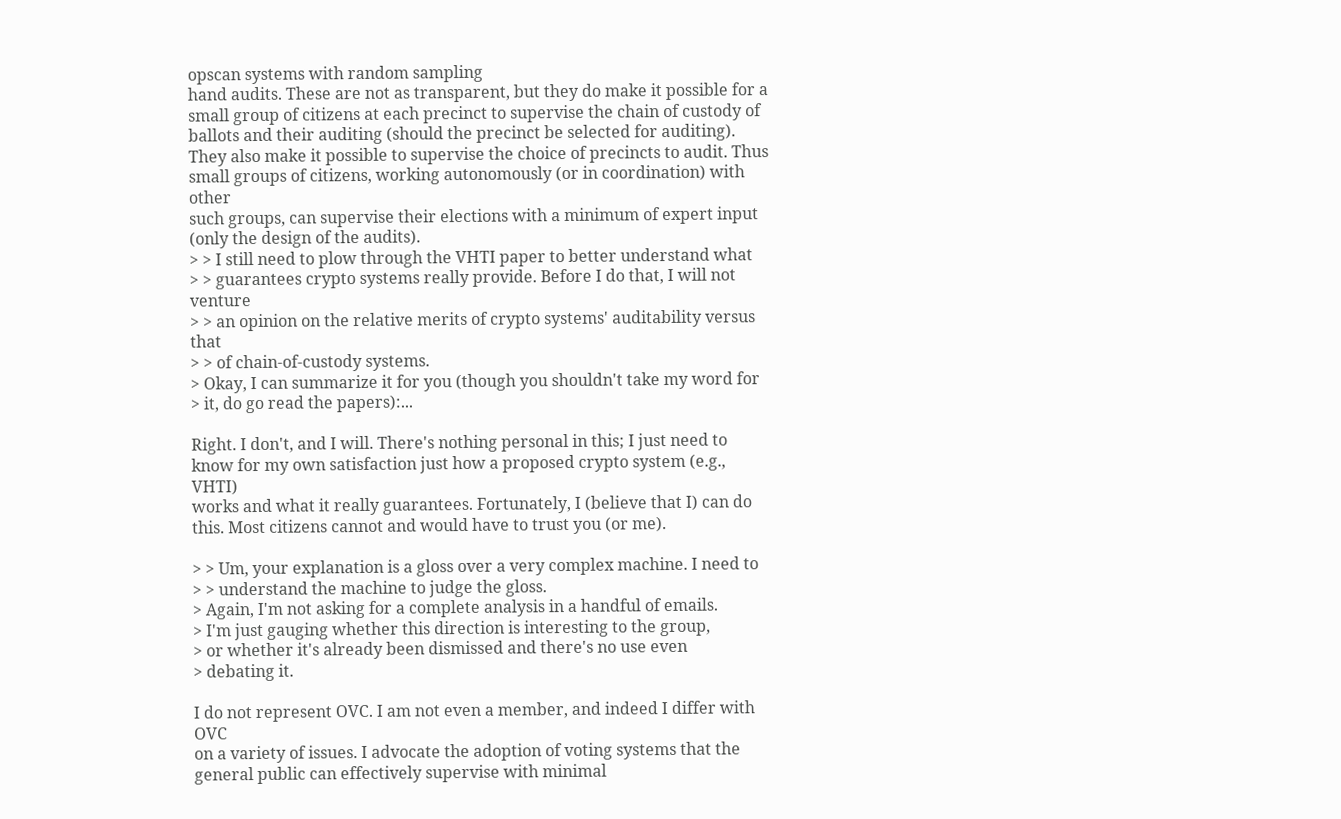opscan systems with random sampling
hand audits. These are not as transparent, but they do make it possible for a
small group of citizens at each precinct to supervise the chain of custody of
ballots and their auditing (should the precinct be selected for auditing).
They also make it possible to supervise the choice of precincts to audit. Thus
small groups of citizens, working autonomously (or in coordination) with other
such groups, can supervise their elections with a minimum of expert input
(only the design of the audits).
> > I still need to plow through the VHTI paper to better understand what
> > guarantees crypto systems really provide. Before I do that, I will not venture
> > an opinion on the relative merits of crypto systems' auditability versus that
> > of chain-of-custody systems.
> Okay, I can summarize it for you (though you shouldn't take my word for
> it, do go read the papers):...

Right. I don't, and I will. There's nothing personal in this; I just need to
know for my own satisfaction just how a proposed crypto system (e.g., VHTI)
works and what it really guarantees. Fortunately, I (believe that I) can do
this. Most citizens cannot and would have to trust you (or me).

> > Um, your explanation is a gloss over a very complex machine. I need to
> > understand the machine to judge the gloss.
> Again, I'm not asking for a complete analysis in a handful of emails.
> I'm just gauging whether this direction is interesting to the group,
> or whether it's already been dismissed and there's no use even
> debating it.

I do not represent OVC. I am not even a member, and indeed I differ with OVC
on a variety of issues. I advocate the adoption of voting systems that the
general public can effectively supervise with minimal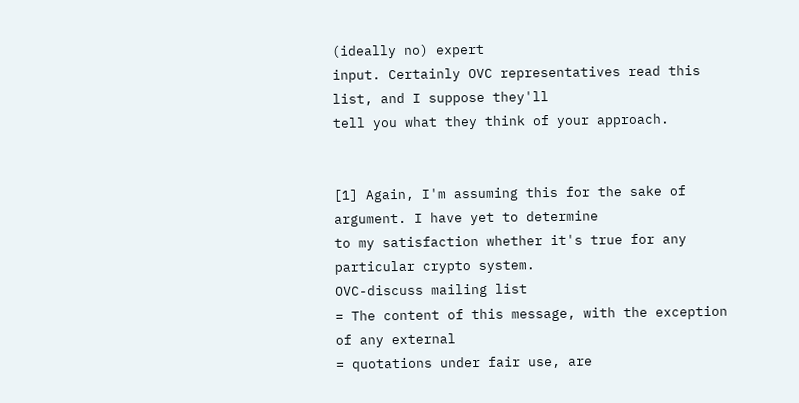(ideally no) expert
input. Certainly OVC representatives read this list, and I suppose they'll
tell you what they think of your approach.


[1] Again, I'm assuming this for the sake of argument. I have yet to determine
to my satisfaction whether it's true for any particular crypto system.
OVC-discuss mailing list
= The content of this message, with the exception of any external
= quotations under fair use, are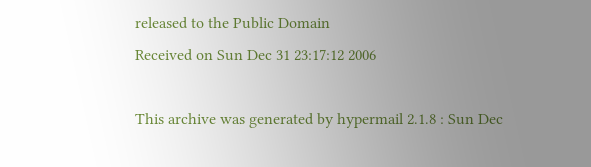released to the Public Domain
Received on Sun Dec 31 23:17:12 2006

This archive was generated by hypermail 2.1.8 : Sun Dec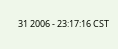31 2006 - 23:17:16 CST